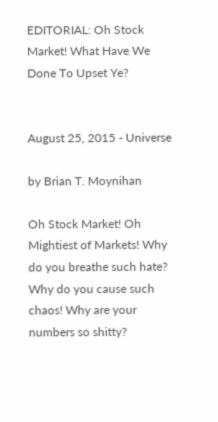EDITORIAL: Oh Stock Market! What Have We Done To Upset Ye?


August 25, 2015 - Universe

by Brian T. Moynihan

Oh Stock Market! Oh Mightiest of Markets! Why do you breathe such hate? Why do you cause such chaos! Why are your numbers so shitty?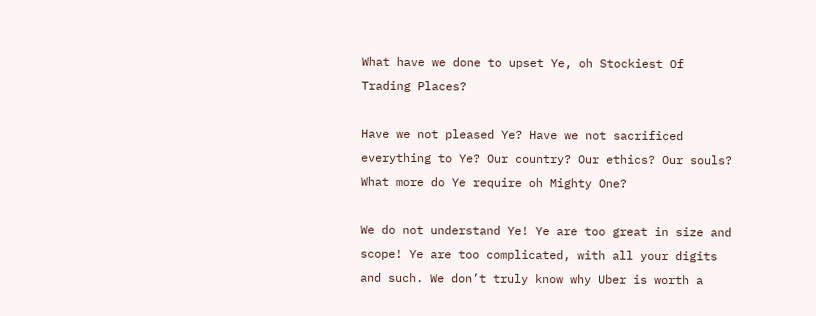What have we done to upset Ye, oh Stockiest Of Trading Places?

Have we not pleased Ye? Have we not sacrificed everything to Ye? Our country? Our ethics? Our souls? What more do Ye require oh Mighty One?

We do not understand Ye! Ye are too great in size and scope! Ye are too complicated, with all your digits and such. We don’t truly know why Uber is worth a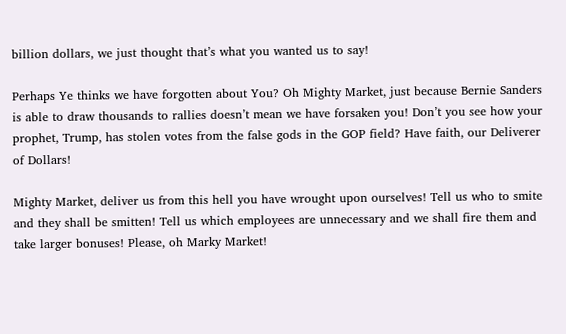billion dollars, we just thought that’s what you wanted us to say!

Perhaps Ye thinks we have forgotten about You? Oh Mighty Market, just because Bernie Sanders is able to draw thousands to rallies doesn’t mean we have forsaken you! Don’t you see how your prophet, Trump, has stolen votes from the false gods in the GOP field? Have faith, our Deliverer of Dollars!

Mighty Market, deliver us from this hell you have wrought upon ourselves! Tell us who to smite and they shall be smitten! Tell us which employees are unnecessary and we shall fire them and take larger bonuses! Please, oh Marky Market!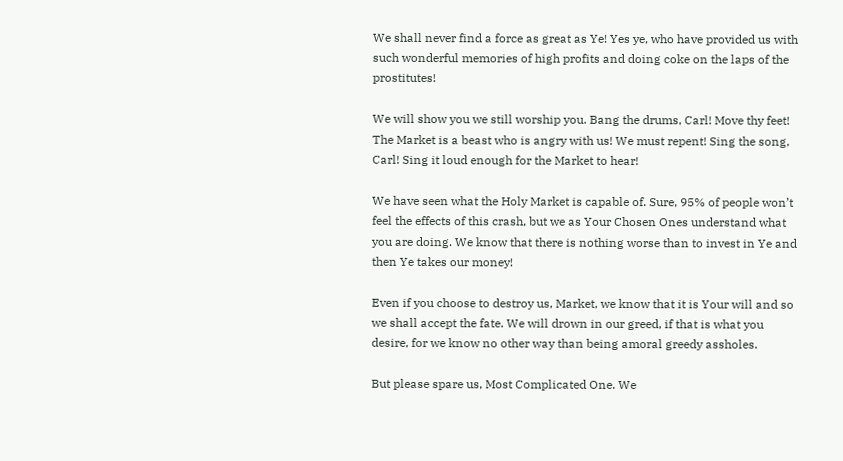We shall never find a force as great as Ye! Yes ye, who have provided us with such wonderful memories of high profits and doing coke on the laps of the prostitutes!

We will show you we still worship you. Bang the drums, Carl! Move thy feet! The Market is a beast who is angry with us! We must repent! Sing the song, Carl! Sing it loud enough for the Market to hear!

We have seen what the Holy Market is capable of. Sure, 95% of people won’t feel the effects of this crash, but we as Your Chosen Ones understand what you are doing. We know that there is nothing worse than to invest in Ye and then Ye takes our money!

Even if you choose to destroy us, Market, we know that it is Your will and so we shall accept the fate. We will drown in our greed, if that is what you desire, for we know no other way than being amoral greedy assholes.

But please spare us, Most Complicated One. We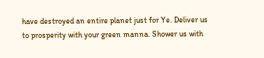have destroyed an entire planet just for Ye. Deliver us to prosperity with your green manna. Shower us with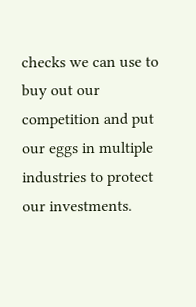checks we can use to buy out our competition and put our eggs in multiple industries to protect our investments.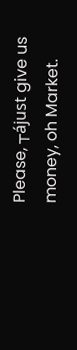Please, ┬ájust give us money, oh Market.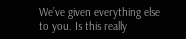We’ve given everything else to you. Is this really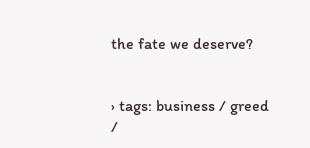the fate we deserve?


› tags: business / greed /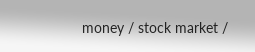money / stock market /